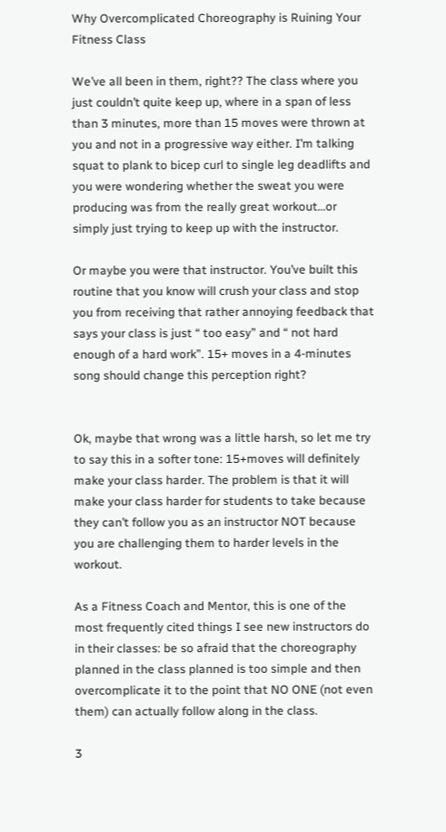Why Overcomplicated Choreography is Ruining Your Fitness Class

We’ve all been in them, right?? The class where you just couldn’t quite keep up, where in a span of less than 3 minutes, more than 15 moves were thrown at you and not in a progressive way either. I’m talking squat to plank to bicep curl to single leg deadlifts and you were wondering whether the sweat you were producing was from the really great workout…or simply just trying to keep up with the instructor.

Or maybe you were that instructor. You’ve built this routine that you know will crush your class and stop you from receiving that rather annoying feedback that says your class is just “ too easy” and “ not hard enough of a hard work”. 15+ moves in a 4-minutes song should change this perception right?


Ok, maybe that wrong was a little harsh, so let me try to say this in a softer tone: 15+moves will definitely make your class harder. The problem is that it will make your class harder for students to take because they can’t follow you as an instructor NOT because you are challenging them to harder levels in the workout.

As a Fitness Coach and Mentor, this is one of the most frequently cited things I see new instructors do in their classes: be so afraid that the choreography planned in the class planned is too simple and then overcomplicate it to the point that NO ONE (not even them) can actually follow along in the class.

3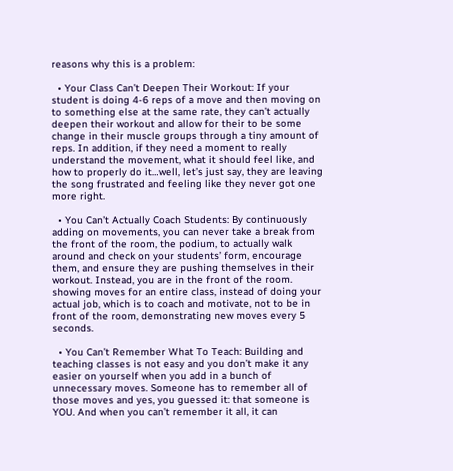reasons why this is a problem:

  • Your Class Can’t Deepen Their Workout: If your student is doing 4-6 reps of a move and then moving on to something else at the same rate, they can’t actually deepen their workout and allow for their to be some change in their muscle groups through a tiny amount of reps. In addition, if they need a moment to really understand the movement, what it should feel like, and how to properly do it…well, let’s just say, they are leaving the song frustrated and feeling like they never got one more right.

  • You Can’t Actually Coach Students: By continuously adding on movements, you can never take a break from the front of the room, the podium, to actually walk around and check on your students’ form, encourage them, and ensure they are pushing themselves in their workout. Instead, you are in the front of the room. showing moves for an entire class, instead of doing your actual job, which is to coach and motivate, not to be in front of the room, demonstrating new moves every 5 seconds.

  • You Can’t Remember What To Teach: Building and teaching classes is not easy and you don’t make it any easier on yourself when you add in a bunch of unnecessary moves. Someone has to remember all of those moves and yes, you guessed it: that someone is YOU. And when you can’t remember it all, it can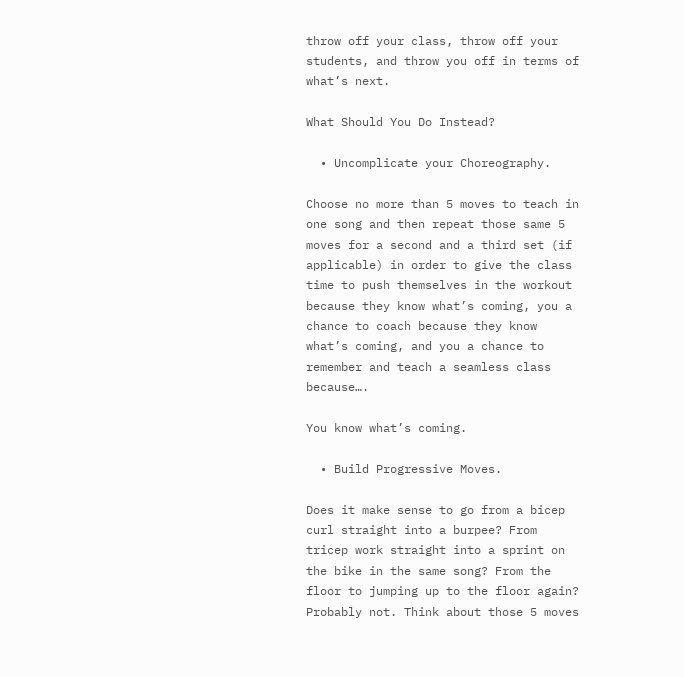throw off your class, throw off your students, and throw you off in terms of what’s next.

What Should You Do Instead?

  • Uncomplicate your Choreography.

Choose no more than 5 moves to teach in one song and then repeat those same 5 moves for a second and a third set (if applicable) in order to give the class time to push themselves in the workout because they know what’s coming, you a chance to coach because they know what’s coming, and you a chance to remember and teach a seamless class because….

You know what’s coming.

  • Build Progressive Moves.

Does it make sense to go from a bicep curl straight into a burpee? From tricep work straight into a sprint on the bike in the same song? From the floor to jumping up to the floor again? Probably not. Think about those 5 moves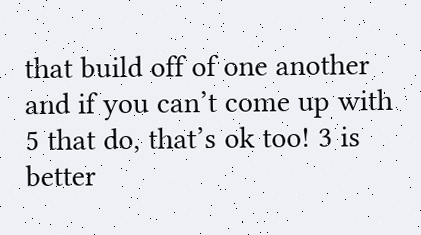that build off of one another and if you can’t come up with 5 that do, that’s ok too! 3 is better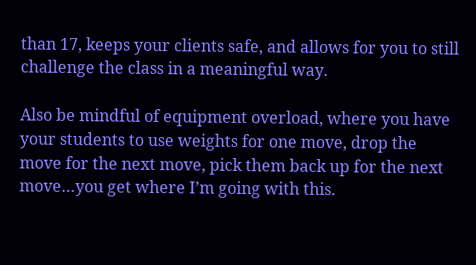than 17, keeps your clients safe, and allows for you to still challenge the class in a meaningful way.

Also be mindful of equipment overload, where you have your students to use weights for one move, drop the move for the next move, pick them back up for the next move…you get where I’m going with this.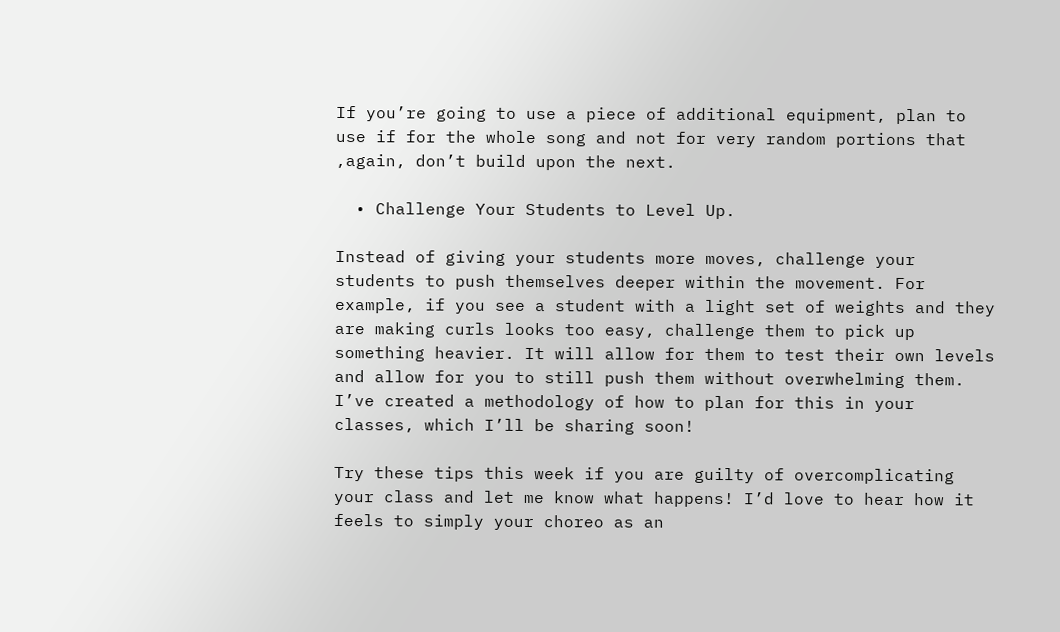If you’re going to use a piece of additional equipment, plan to use if for the whole song and not for very random portions that ,again, don’t build upon the next.

  • Challenge Your Students to Level Up.

Instead of giving your students more moves, challenge your students to push themselves deeper within the movement. For example, if you see a student with a light set of weights and they are making curls looks too easy, challenge them to pick up something heavier. It will allow for them to test their own levels and allow for you to still push them without overwhelming them. I’ve created a methodology of how to plan for this in your classes, which I’ll be sharing soon!

Try these tips this week if you are guilty of overcomplicating your class and let me know what happens! I’d love to hear how it feels to simply your choreo as an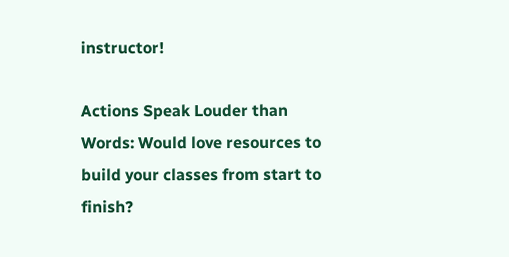instructor!

Actions Speak Louder than Words: Would love resources to build your classes from start to finish?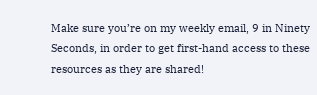Make sure you’re on my weekly email, 9 in Ninety Seconds, in order to get first-hand access to these resources as they are shared!